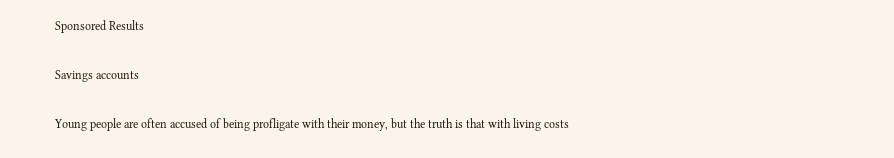Sponsored Results

Savings accounts

Young people are often accused of being profligate with their money, but the truth is that with living costs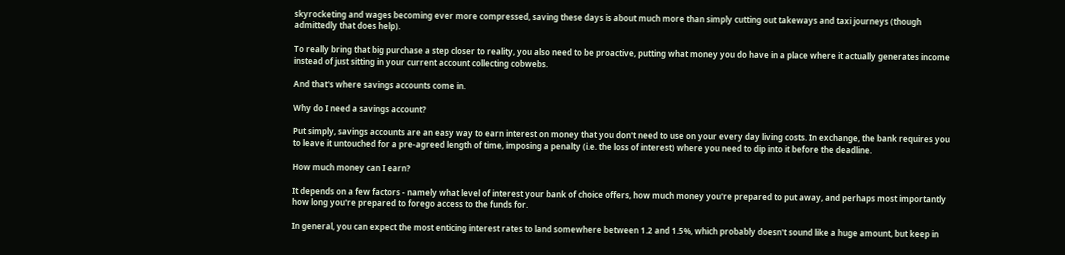skyrocketing and wages becoming ever more compressed, saving these days is about much more than simply cutting out takeways and taxi journeys (though admittedly that does help).

To really bring that big purchase a step closer to reality, you also need to be proactive, putting what money you do have in a place where it actually generates income instead of just sitting in your current account collecting cobwebs.

And that's where savings accounts come in.

Why do I need a savings account?

Put simply, savings accounts are an easy way to earn interest on money that you don't need to use on your every day living costs. In exchange, the bank requires you to leave it untouched for a pre-agreed length of time, imposing a penalty (i.e. the loss of interest) where you need to dip into it before the deadline.

How much money can I earn?

It depends on a few factors - namely what level of interest your bank of choice offers, how much money you're prepared to put away, and perhaps most importantly how long you're prepared to forego access to the funds for.

In general, you can expect the most enticing interest rates to land somewhere between 1.2 and 1.5%, which probably doesn't sound like a huge amount, but keep in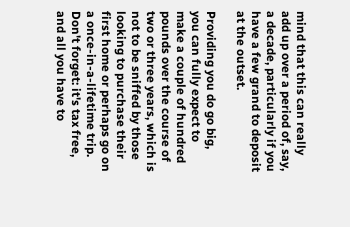mind that this can really add up over a period of, say, a decade, particularly if you have a few grand to deposit at the outset.

Providing you do go big, you can fully expect to make a couple of hundred pounds over the course of two or three years, which is not to be sniffed by those looking to purchase their first home or perhaps go on a once-in-a-lifetime trip.
Don't forget: it's tax free, and all you have to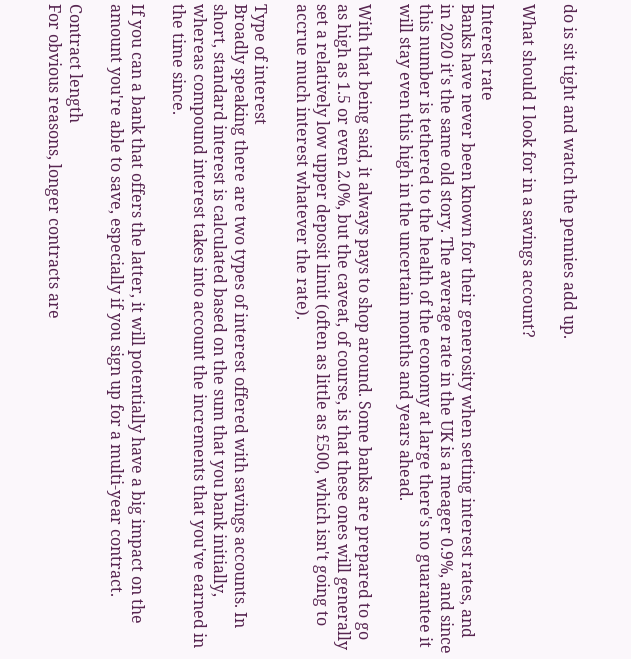do is sit tight and watch the pennies add up.

What should I look for in a savings account?

Interest rate
Banks have never been known for their generosity when setting interest rates, and in 2020 it's the same old story. The average rate in the UK is a meager 0.9%, and since this number is tethered to the health of the economy at large there's no guarantee it will stay even this high in the uncertain months and years ahead.

With that being said, it always pays to shop around. Some banks are prepared to go as high as 1.5 or even 2.0%, but the caveat, of course, is that these ones will generally set a relatively low upper deposit limit (often as little as £500, which isn't going to accrue much interest whatever the rate).

Type of interest
Broadly speaking there are two types of interest offered with savings accounts. In short, standard interest is calculated based on the sum that you bank initially, whereas compound interest takes into account the increments that you've earned in the time since.

If you can a bank that offers the latter, it will potentially have a big impact on the amount you're able to save, especially if you sign up for a multi-year contract.

Contract length
For obvious reasons, longer contracts are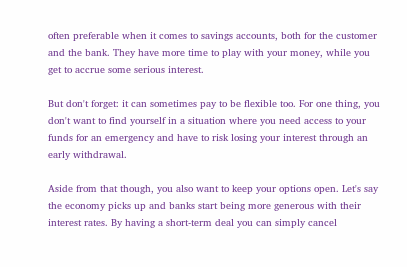often preferable when it comes to savings accounts, both for the customer and the bank. They have more time to play with your money, while you get to accrue some serious interest.

But don't forget: it can sometimes pay to be flexible too. For one thing, you don't want to find yourself in a situation where you need access to your funds for an emergency and have to risk losing your interest through an early withdrawal.

Aside from that though, you also want to keep your options open. Let's say the economy picks up and banks start being more generous with their interest rates. By having a short-term deal you can simply cancel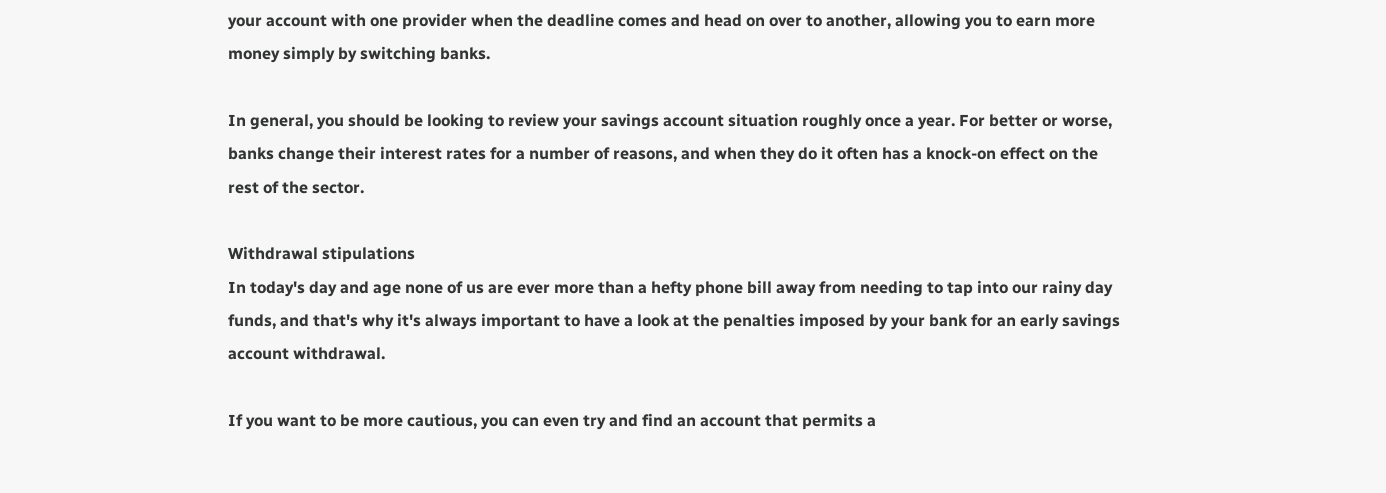your account with one provider when the deadline comes and head on over to another, allowing you to earn more money simply by switching banks.

In general, you should be looking to review your savings account situation roughly once a year. For better or worse, banks change their interest rates for a number of reasons, and when they do it often has a knock-on effect on the rest of the sector.

Withdrawal stipulations
In today's day and age none of us are ever more than a hefty phone bill away from needing to tap into our rainy day funds, and that's why it's always important to have a look at the penalties imposed by your bank for an early savings account withdrawal.

If you want to be more cautious, you can even try and find an account that permits a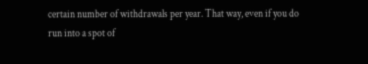certain number of withdrawals per year. That way, even if you do run into a spot of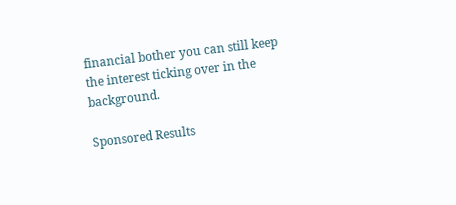financial bother you can still keep the interest ticking over in the background.

Sponsored Results